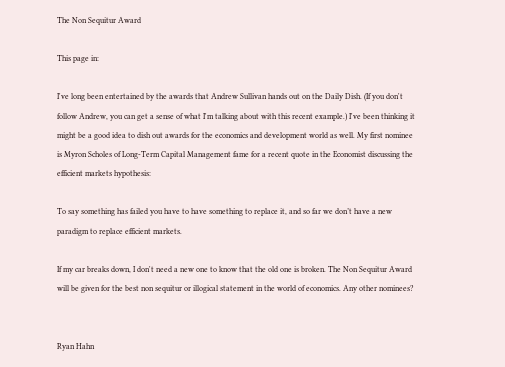The Non Sequitur Award

This page in:

I've long been entertained by the awards that Andrew Sullivan hands out on the Daily Dish. (If you don't follow Andrew, you can get a sense of what I'm talking about with this recent example.) I've been thinking it might be a good idea to dish out awards for the economics and development world as well. My first nominee is Myron Scholes of Long-Term Capital Management fame for a recent quote in the Economist discussing the efficient markets hypothesis:

To say something has failed you have to have something to replace it, and so far we don’t have a new paradigm to replace efficient markets.

If my car breaks down, I don't need a new one to know that the old one is broken. The Non Sequitur Award will be given for the best non sequitur or illogical statement in the world of economics. Any other nominees?


Ryan Hahn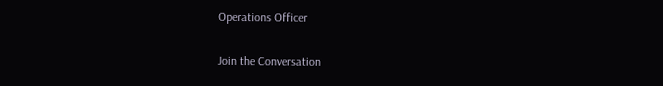Operations Officer

Join the Conversation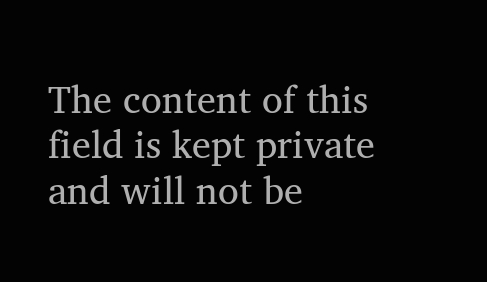The content of this field is kept private and will not be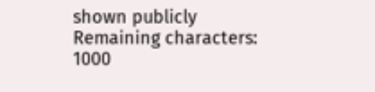shown publicly
Remaining characters: 1000